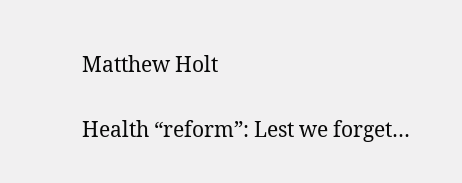Matthew Holt

Health “reform”: Lest we forget…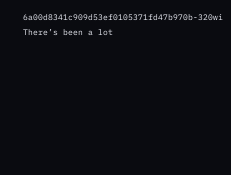6a00d8341c909d53ef0105371fd47b970b-320wi There’s been a lot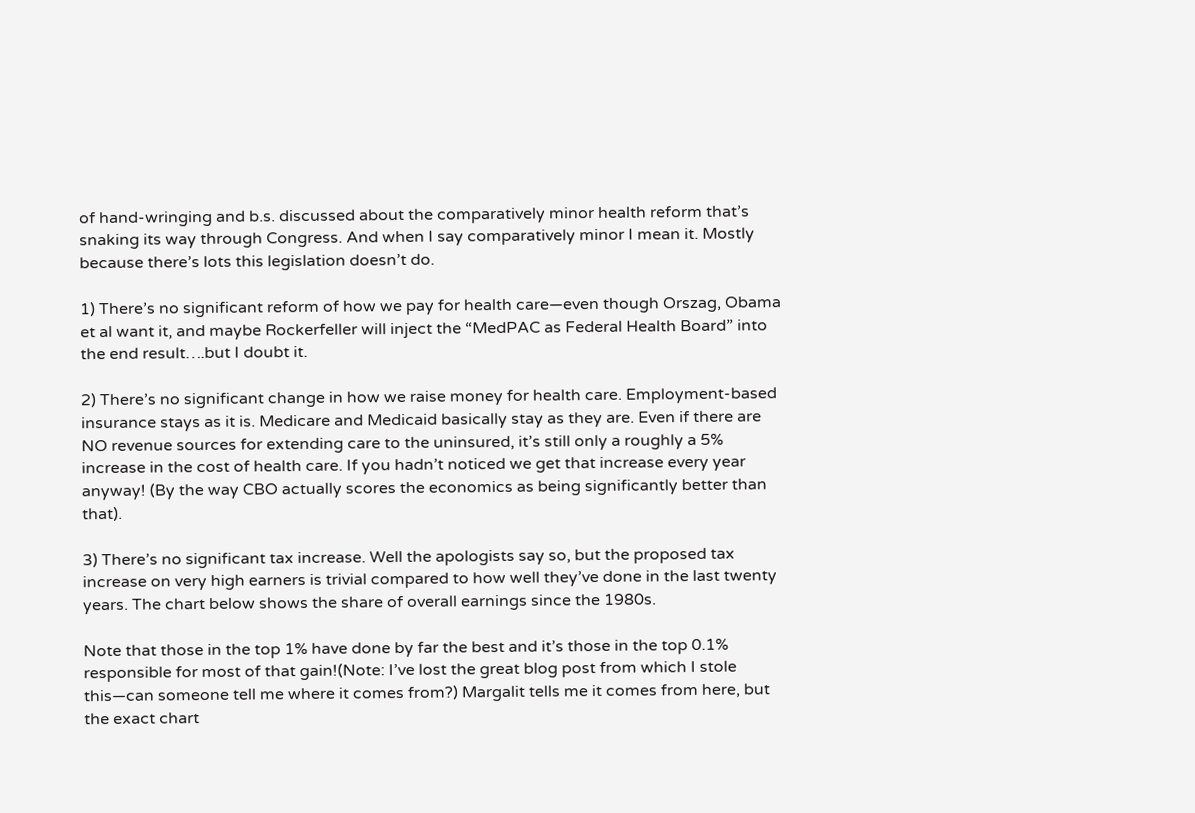of hand-wringing and b.s. discussed about the comparatively minor health reform that’s snaking its way through Congress. And when I say comparatively minor I mean it. Mostly because there’s lots this legislation doesn’t do.

1) There’s no significant reform of how we pay for health care—even though Orszag, Obama et al want it, and maybe Rockerfeller will inject the “MedPAC as Federal Health Board” into the end result….but I doubt it.

2) There’s no significant change in how we raise money for health care. Employment-based insurance stays as it is. Medicare and Medicaid basically stay as they are. Even if there are NO revenue sources for extending care to the uninsured, it’s still only a roughly a 5% increase in the cost of health care. If you hadn’t noticed we get that increase every year anyway! (By the way CBO actually scores the economics as being significantly better than that).

3) There’s no significant tax increase. Well the apologists say so, but the proposed tax increase on very high earners is trivial compared to how well they’ve done in the last twenty years. The chart below shows the share of overall earnings since the 1980s.

Note that those in the top 1% have done by far the best and it’s those in the top 0.1% responsible for most of that gain!(Note: I’ve lost the great blog post from which I stole this—can someone tell me where it comes from?) Margalit tells me it comes from here, but the exact chart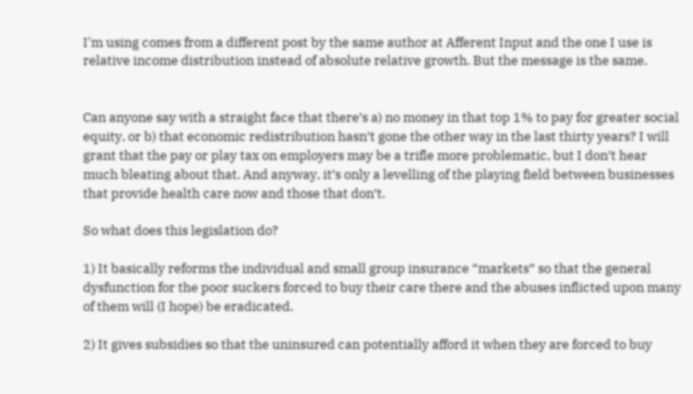I'm using comes from a different post by the same author at Afferent Input and the one I use is relative income distribution instead of absolute relative growth. But the message is the same.


Can anyone say with a straight face that there’s a) no money in that top 1% to pay for greater social equity, or b) that economic redistribution hasn’t gone the other way in the last thirty years? I will grant that the pay or play tax on employers may be a trifle more problematic, but I don’t hear much bleating about that. And anyway, it’s only a levelling of the playing field between businesses that provide health care now and those that don’t.

So what does this legislation do?

1) It basically reforms the individual and small group insurance “markets” so that the general dysfunction for the poor suckers forced to buy their care there and the abuses inflicted upon many of them will (I hope) be eradicated.

2) It gives subsidies so that the uninsured can potentially afford it when they are forced to buy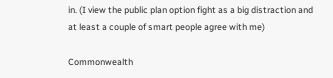in. (I view the public plan option fight as a big distraction and at least a couple of smart people agree with me)

Commonwealth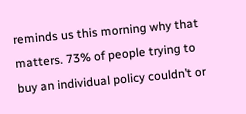reminds us this morning why that matters. 73% of people trying to buy an individual policy couldn’t or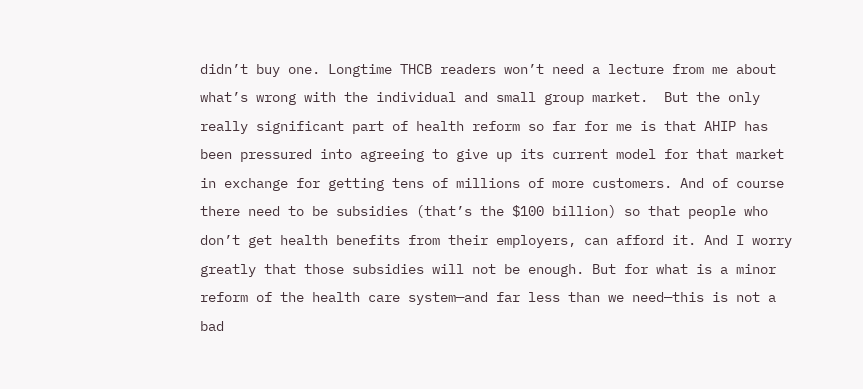didn’t buy one. Longtime THCB readers won’t need a lecture from me about what’s wrong with the individual and small group market.  But the only really significant part of health reform so far for me is that AHIP has been pressured into agreeing to give up its current model for that market in exchange for getting tens of millions of more customers. And of course there need to be subsidies (that’s the $100 billion) so that people who don’t get health benefits from their employers, can afford it. And I worry greatly that those subsidies will not be enough. But for what is a minor reform of the health care system—and far less than we need—this is not a bad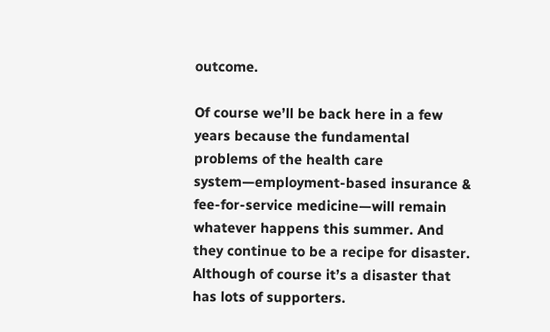outcome.

Of course we’ll be back here in a few years because the fundamental problems of the health care system—employment-based insurance & fee-for-service medicine—will remain whatever happens this summer. And they continue to be a recipe for disaster. Although of course it’s a disaster that has lots of supporters.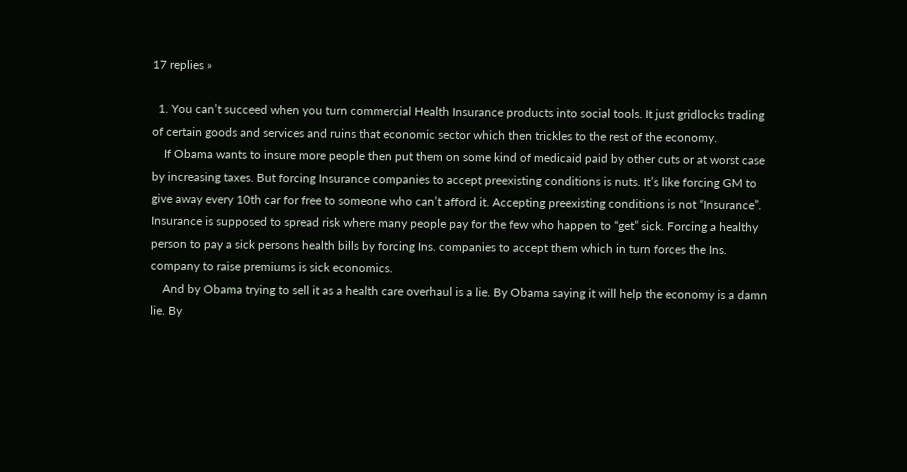17 replies »

  1. You can’t succeed when you turn commercial Health Insurance products into social tools. It just gridlocks trading of certain goods and services and ruins that economic sector which then trickles to the rest of the economy.
    If Obama wants to insure more people then put them on some kind of medicaid paid by other cuts or at worst case by increasing taxes. But forcing Insurance companies to accept preexisting conditions is nuts. It’s like forcing GM to give away every 10th car for free to someone who can’t afford it. Accepting preexisting conditions is not “Insurance”. Insurance is supposed to spread risk where many people pay for the few who happen to “get” sick. Forcing a healthy person to pay a sick persons health bills by forcing Ins. companies to accept them which in turn forces the Ins. company to raise premiums is sick economics.
    And by Obama trying to sell it as a health care overhaul is a lie. By Obama saying it will help the economy is a damn lie. By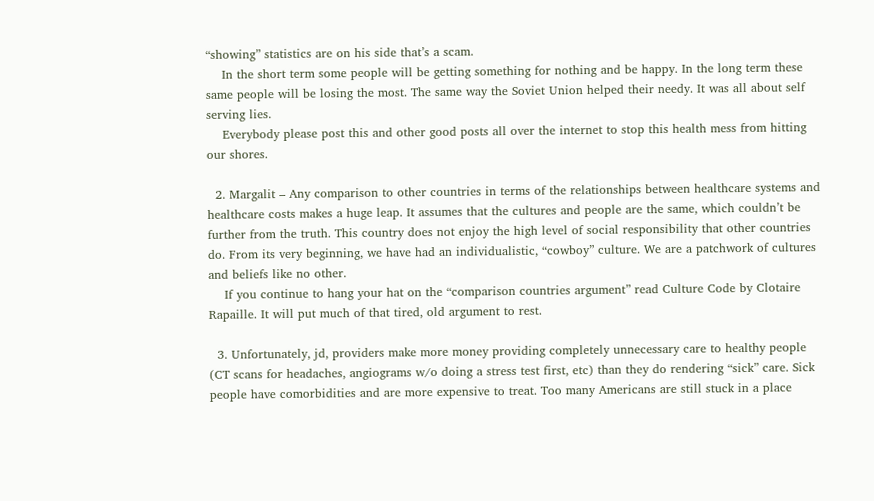“showing” statistics are on his side that’s a scam.
    In the short term some people will be getting something for nothing and be happy. In the long term these same people will be losing the most. The same way the Soviet Union helped their needy. It was all about self serving lies.
    Everybody please post this and other good posts all over the internet to stop this health mess from hitting our shores.

  2. Margalit – Any comparison to other countries in terms of the relationships between healthcare systems and healthcare costs makes a huge leap. It assumes that the cultures and people are the same, which couldn’t be further from the truth. This country does not enjoy the high level of social responsibility that other countries do. From its very beginning, we have had an individualistic, “cowboy” culture. We are a patchwork of cultures and beliefs like no other.
    If you continue to hang your hat on the “comparison countries argument” read Culture Code by Clotaire Rapaille. It will put much of that tired, old argument to rest.

  3. Unfortunately, jd, providers make more money providing completely unnecessary care to healthy people (CT scans for headaches, angiograms w/o doing a stress test first, etc) than they do rendering “sick” care. Sick people have comorbidities and are more expensive to treat. Too many Americans are still stuck in a place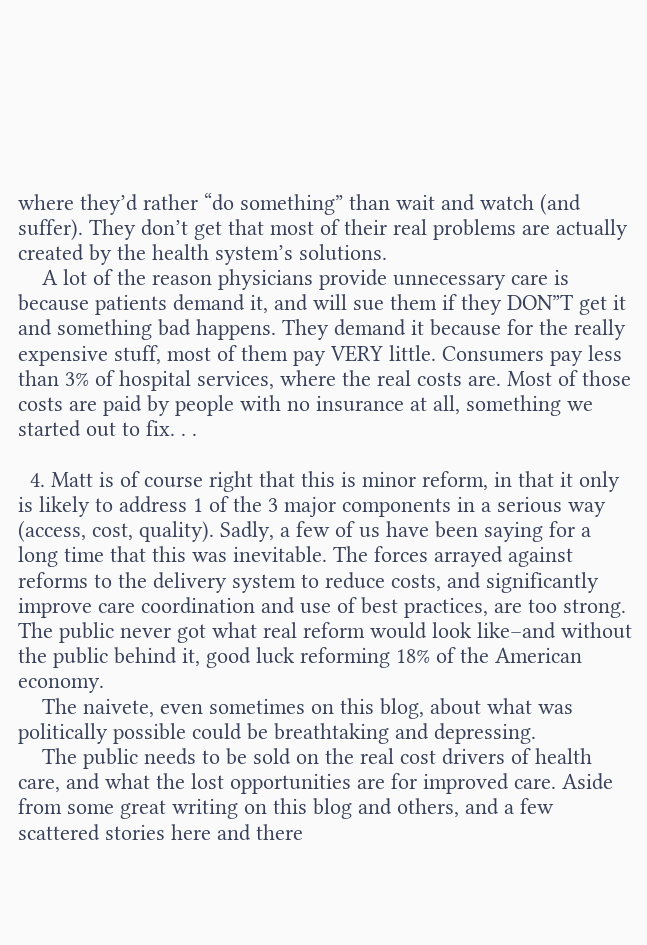where they’d rather “do something” than wait and watch (and suffer). They don’t get that most of their real problems are actually created by the health system’s solutions.
    A lot of the reason physicians provide unnecessary care is because patients demand it, and will sue them if they DON”T get it and something bad happens. They demand it because for the really expensive stuff, most of them pay VERY little. Consumers pay less than 3% of hospital services, where the real costs are. Most of those costs are paid by people with no insurance at all, something we started out to fix. . .

  4. Matt is of course right that this is minor reform, in that it only is likely to address 1 of the 3 major components in a serious way (access, cost, quality). Sadly, a few of us have been saying for a long time that this was inevitable. The forces arrayed against reforms to the delivery system to reduce costs, and significantly improve care coordination and use of best practices, are too strong. The public never got what real reform would look like–and without the public behind it, good luck reforming 18% of the American economy.
    The naivete, even sometimes on this blog, about what was politically possible could be breathtaking and depressing.
    The public needs to be sold on the real cost drivers of health care, and what the lost opportunities are for improved care. Aside from some great writing on this blog and others, and a few scattered stories here and there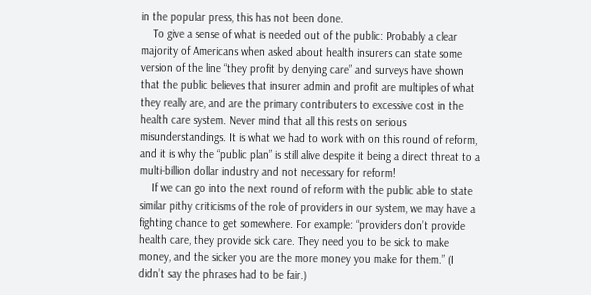in the popular press, this has not been done.
    To give a sense of what is needed out of the public: Probably a clear majority of Americans when asked about health insurers can state some version of the line “they profit by denying care” and surveys have shown that the public believes that insurer admin and profit are multiples of what they really are, and are the primary contributers to excessive cost in the health care system. Never mind that all this rests on serious misunderstandings. It is what we had to work with on this round of reform, and it is why the “public plan” is still alive despite it being a direct threat to a multi-billion dollar industry and not necessary for reform!
    If we can go into the next round of reform with the public able to state similar pithy criticisms of the role of providers in our system, we may have a fighting chance to get somewhere. For example: “providers don’t provide health care, they provide sick care. They need you to be sick to make money, and the sicker you are the more money you make for them.” (I didn’t say the phrases had to be fair.)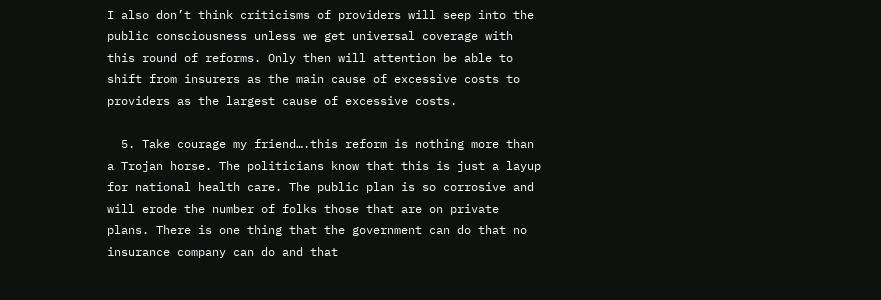I also don’t think criticisms of providers will seep into the public consciousness unless we get universal coverage with this round of reforms. Only then will attention be able to shift from insurers as the main cause of excessive costs to providers as the largest cause of excessive costs.

  5. Take courage my friend….this reform is nothing more than a Trojan horse. The politicians know that this is just a layup for national health care. The public plan is so corrosive and will erode the number of folks those that are on private plans. There is one thing that the government can do that no insurance company can do and that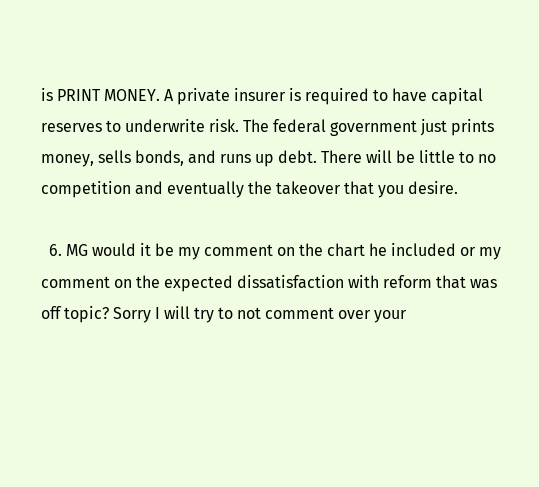is PRINT MONEY. A private insurer is required to have capital reserves to underwrite risk. The federal government just prints money, sells bonds, and runs up debt. There will be little to no competition and eventually the takeover that you desire.

  6. MG would it be my comment on the chart he included or my comment on the expected dissatisfaction with reform that was off topic? Sorry I will try to not comment over your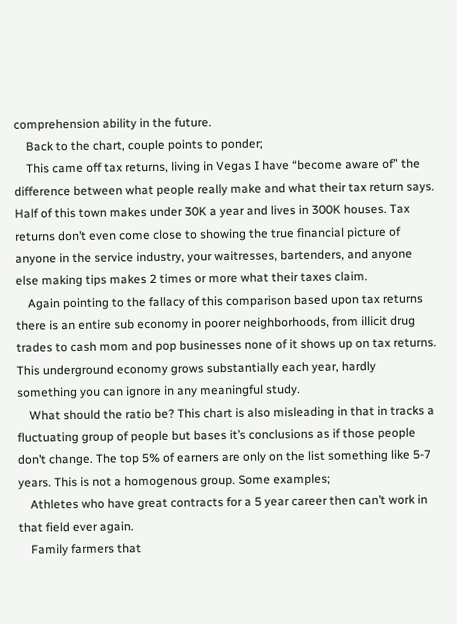comprehension ability in the future.
    Back to the chart, couple points to ponder;
    This came off tax returns, living in Vegas I have “become aware of” the difference between what people really make and what their tax return says. Half of this town makes under 30K a year and lives in 300K houses. Tax returns don’t even come close to showing the true financial picture of anyone in the service industry, your waitresses, bartenders, and anyone else making tips makes 2 times or more what their taxes claim.
    Again pointing to the fallacy of this comparison based upon tax returns there is an entire sub economy in poorer neighborhoods, from illicit drug trades to cash mom and pop businesses none of it shows up on tax returns. This underground economy grows substantially each year, hardly something you can ignore in any meaningful study.
    What should the ratio be? This chart is also misleading in that in tracks a fluctuating group of people but bases it’s conclusions as if those people don’t change. The top 5% of earners are only on the list something like 5-7 years. This is not a homogenous group. Some examples;
    Athletes who have great contracts for a 5 year career then can’t work in that field ever again.
    Family farmers that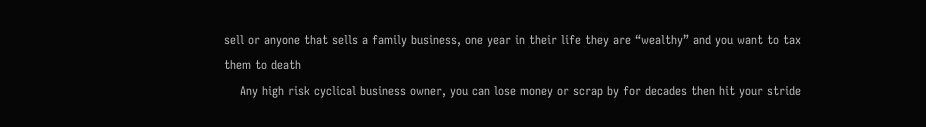sell or anyone that sells a family business, one year in their life they are “wealthy” and you want to tax them to death
    Any high risk cyclical business owner, you can lose money or scrap by for decades then hit your stride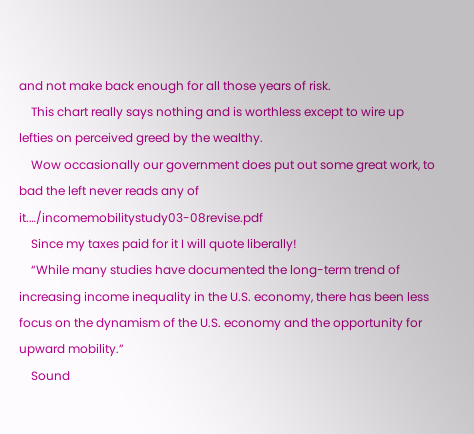and not make back enough for all those years of risk.
    This chart really says nothing and is worthless except to wire up lefties on perceived greed by the wealthy.
    Wow occasionally our government does put out some great work, to bad the left never reads any of it.…/incomemobilitystudy03-08revise.pdf
    Since my taxes paid for it I will quote liberally!
    “While many studies have documented the long-term trend of increasing income inequality in the U.S. economy, there has been less focus on the dynamism of the U.S. economy and the opportunity for upward mobility.”
    Sound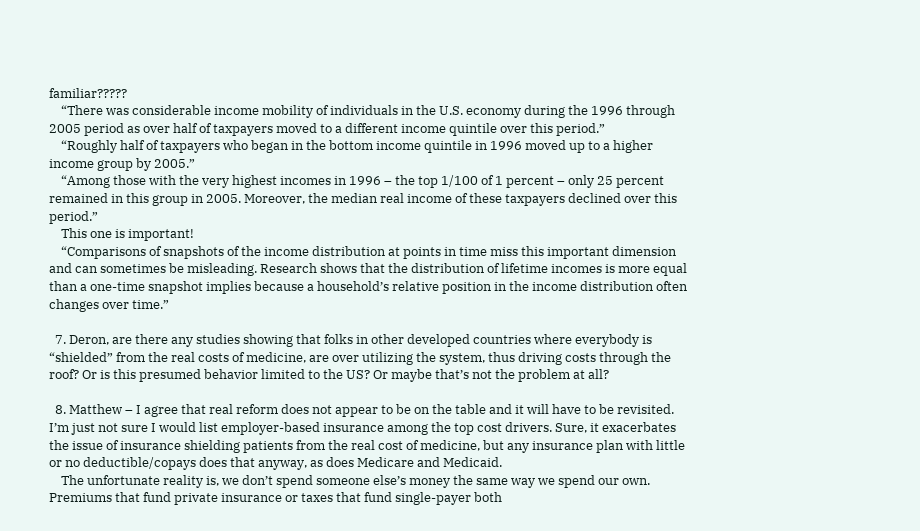familiar?????
    “There was considerable income mobility of individuals in the U.S. economy during the 1996 through 2005 period as over half of taxpayers moved to a different income quintile over this period.”
    “Roughly half of taxpayers who began in the bottom income quintile in 1996 moved up to a higher income group by 2005.”
    “Among those with the very highest incomes in 1996 – the top 1/100 of 1 percent – only 25 percent remained in this group in 2005. Moreover, the median real income of these taxpayers declined over this period.”
    This one is important!
    “Comparisons of snapshots of the income distribution at points in time miss this important dimension and can sometimes be misleading. Research shows that the distribution of lifetime incomes is more equal than a one-time snapshot implies because a household’s relative position in the income distribution often changes over time.”

  7. Deron, are there any studies showing that folks in other developed countries where everybody is “shielded” from the real costs of medicine, are over utilizing the system, thus driving costs through the roof? Or is this presumed behavior limited to the US? Or maybe that’s not the problem at all?

  8. Matthew – I agree that real reform does not appear to be on the table and it will have to be revisited. I’m just not sure I would list employer-based insurance among the top cost drivers. Sure, it exacerbates the issue of insurance shielding patients from the real cost of medicine, but any insurance plan with little or no deductible/copays does that anyway, as does Medicare and Medicaid.
    The unfortunate reality is, we don’t spend someone else’s money the same way we spend our own. Premiums that fund private insurance or taxes that fund single-payer both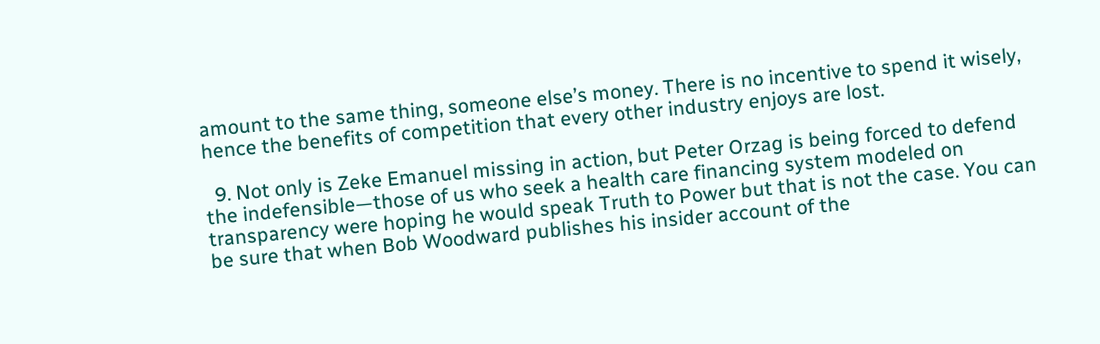amount to the same thing, someone else’s money. There is no incentive to spend it wisely, hence the benefits of competition that every other industry enjoys are lost.

  9. Not only is Zeke Emanuel missing in action, but Peter Orzag is being forced to defend the indefensible—those of us who seek a health care financing system modeled on transparency were hoping he would speak Truth to Power but that is not the case. You can be sure that when Bob Woodward publishes his insider account of the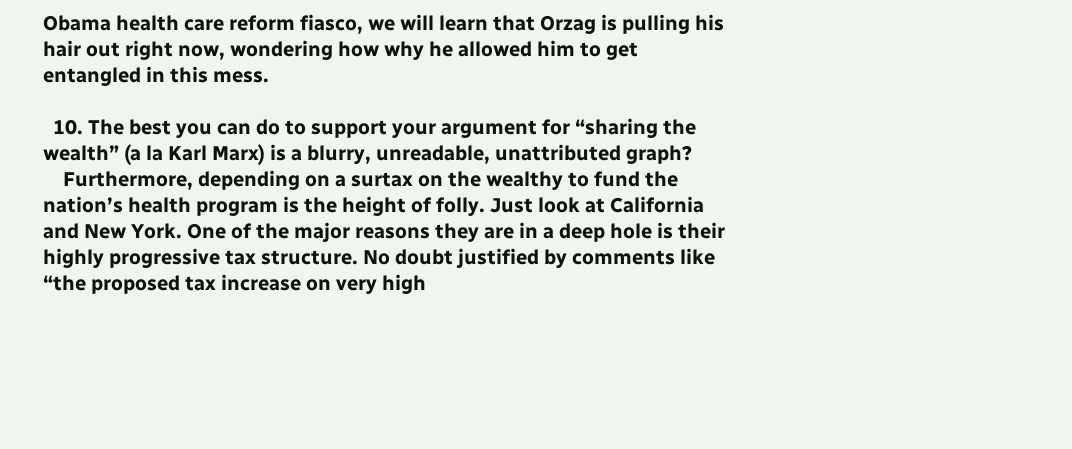Obama health care reform fiasco, we will learn that Orzag is pulling his hair out right now, wondering how why he allowed him to get entangled in this mess.

  10. The best you can do to support your argument for “sharing the wealth” (a la Karl Marx) is a blurry, unreadable, unattributed graph?
    Furthermore, depending on a surtax on the wealthy to fund the nation’s health program is the height of folly. Just look at California and New York. One of the major reasons they are in a deep hole is their highly progressive tax structure. No doubt justified by comments like “the proposed tax increase on very high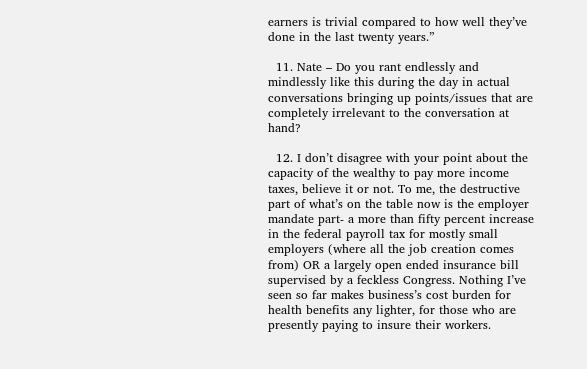earners is trivial compared to how well they’ve done in the last twenty years.”

  11. Nate – Do you rant endlessly and mindlessly like this during the day in actual conversations bringing up points/issues that are completely irrelevant to the conversation at hand?

  12. I don’t disagree with your point about the capacity of the wealthy to pay more income taxes, believe it or not. To me, the destructive part of what’s on the table now is the employer mandate part- a more than fifty percent increase in the federal payroll tax for mostly small employers (where all the job creation comes from) OR a largely open ended insurance bill supervised by a feckless Congress. Nothing I’ve seen so far makes business’s cost burden for health benefits any lighter, for those who are presently paying to insure their workers.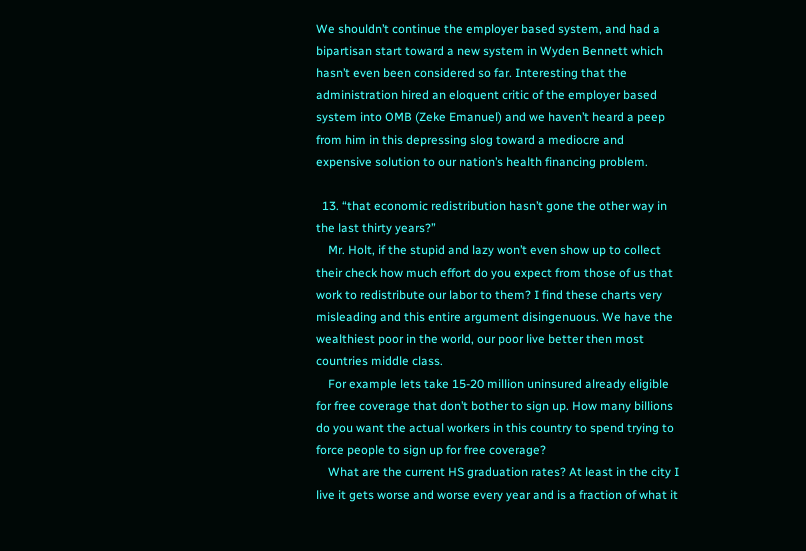We shouldn’t continue the employer based system, and had a bipartisan start toward a new system in Wyden Bennett which hasn’t even been considered so far. Interesting that the administration hired an eloquent critic of the employer based system into OMB (Zeke Emanuel) and we haven’t heard a peep from him in this depressing slog toward a mediocre and expensive solution to our nation’s health financing problem.

  13. “that economic redistribution hasn’t gone the other way in the last thirty years?”
    Mr. Holt, if the stupid and lazy won’t even show up to collect their check how much effort do you expect from those of us that work to redistribute our labor to them? I find these charts very misleading and this entire argument disingenuous. We have the wealthiest poor in the world, our poor live better then most countries middle class.
    For example lets take 15-20 million uninsured already eligible for free coverage that don’t bother to sign up. How many billions do you want the actual workers in this country to spend trying to force people to sign up for free coverage?
    What are the current HS graduation rates? At least in the city I live it gets worse and worse every year and is a fraction of what it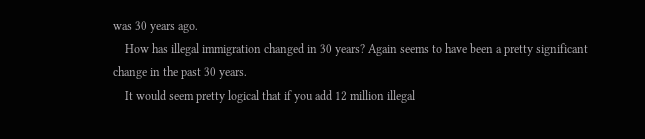was 30 years ago.
    How has illegal immigration changed in 30 years? Again seems to have been a pretty significant change in the past 30 years.
    It would seem pretty logical that if you add 12 million illegal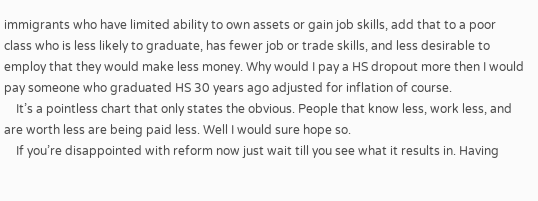immigrants who have limited ability to own assets or gain job skills, add that to a poor class who is less likely to graduate, has fewer job or trade skills, and less desirable to employ that they would make less money. Why would I pay a HS dropout more then I would pay someone who graduated HS 30 years ago adjusted for inflation of course.
    It’s a pointless chart that only states the obvious. People that know less, work less, and are worth less are being paid less. Well I would sure hope so.
    If you’re disappointed with reform now just wait till you see what it results in. Having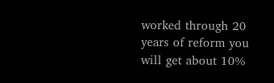worked through 20 years of reform you will get about 10%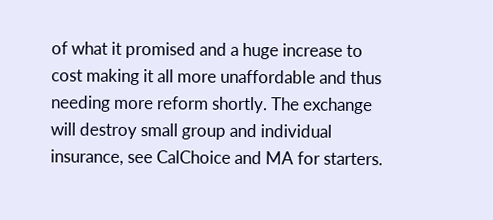of what it promised and a huge increase to cost making it all more unaffordable and thus needing more reform shortly. The exchange will destroy small group and individual insurance, see CalChoice and MA for starters.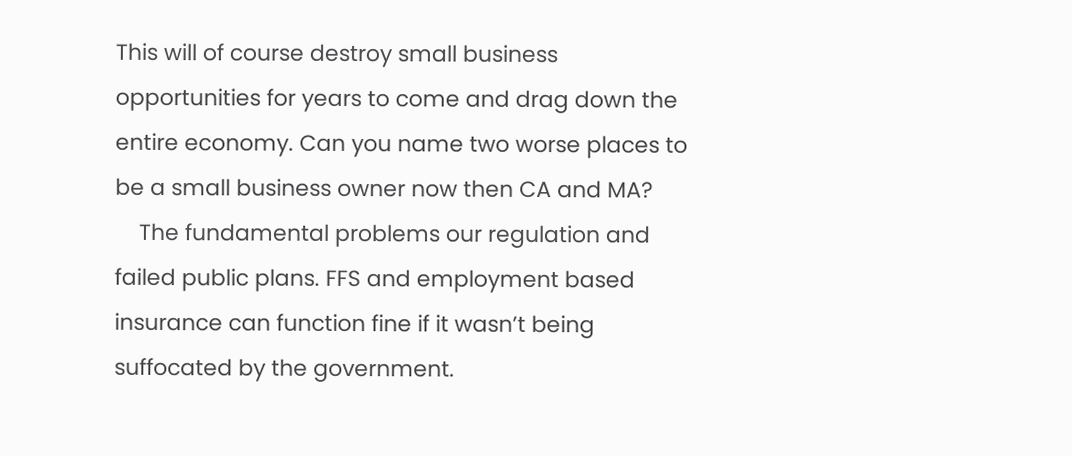This will of course destroy small business opportunities for years to come and drag down the entire economy. Can you name two worse places to be a small business owner now then CA and MA?
    The fundamental problems our regulation and failed public plans. FFS and employment based insurance can function fine if it wasn’t being suffocated by the government.